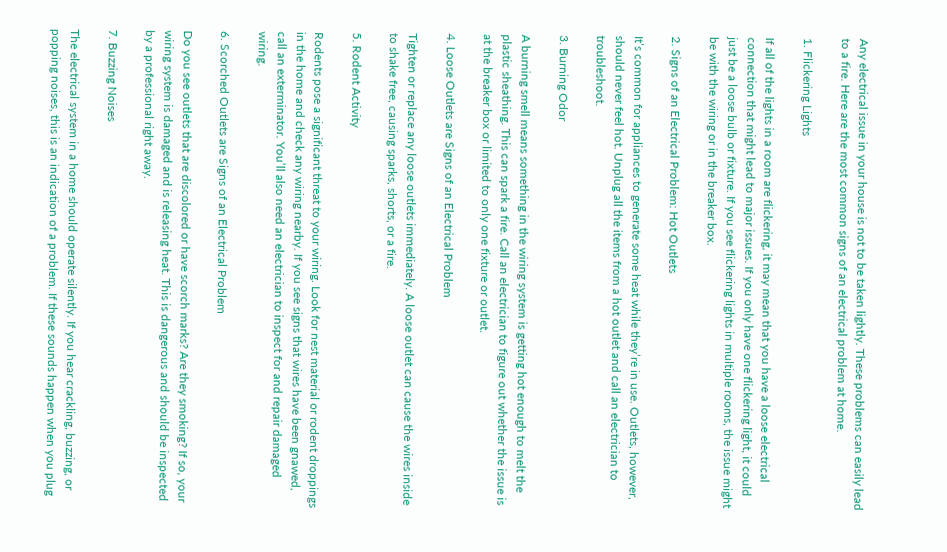Any electrical issue in your house is not to be taken lightly. These problems can easily lead to a fire. Here are the most common signs of an electrical problem at home.

1. Flickering Lights

If all of the lights in a room are flickering, it may mean that you have a loose electrical connection that might lead to major issues. If you only have one flickering light, it could just be a loose bulb or fixture. If you see flickering lights in multiple rooms, the issue might be with the wiring or in the breaker box.

2. Signs of an Electrical Problem: Hot Outlets

It’s common for appliances to generate some heat while they’re in use. Outlets, however, should never feel hot. Unplug all the items from a hot outlet and call an electrician to troubleshoot.

3. Burning Odor

A burning smell means something in the wiring system is getting hot enough to melt the plastic sheathing. This can spark a fire. Call an electrician to figure out whether the issue is at the breaker box or limited to only one fixture or outlet.

4. Loose Outlets are Signs of an Electrical Problem

Tighten or replace any loose outlets immediately. A loose outlet can cause the wires inside to shake free, causing sparks, shorts, or a fire.

5. Rodent Activity

Rodents pose a significant threat to your wiring. Look for nest material or rodent droppings in the home and check any wiring nearby. If you see signs that wires have been gnawed, call an exterminator. You’ll also need an electrician to inspect for and repair damaged wiring.

6. Scorched Outlets are Signs of an Electrical Problem

Do you see outlets that are discolored or have scorch marks? Are they smoking? If so, your wiring system is damaged and is releasing heat. This is dangerous and should be inspected by a professional right away.

7. Buzzing Noises

The electrical system in a home should operate silently. If you hear crackling, buzzing, or popping noises, this is an indication of a problem. If these sounds happen when you plug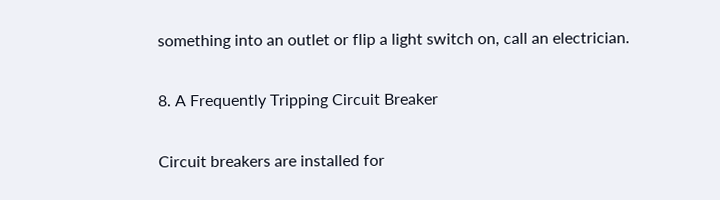something into an outlet or flip a light switch on, call an electrician.

8. A Frequently Tripping Circuit Breaker

Circuit breakers are installed for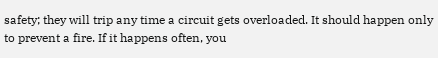safety; they will trip any time a circuit gets overloaded. It should happen only to prevent a fire. If it happens often, you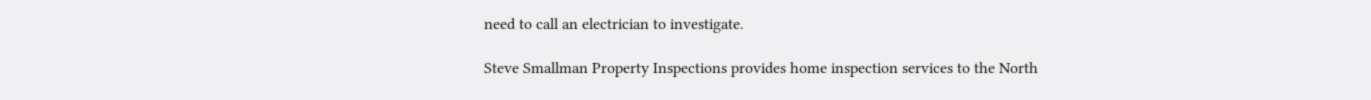need to call an electrician to investigate.

Steve Smallman Property Inspections provides home inspection services to the North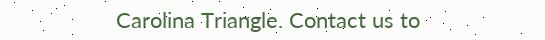Carolina Triangle. Contact us to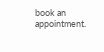book an appointment.